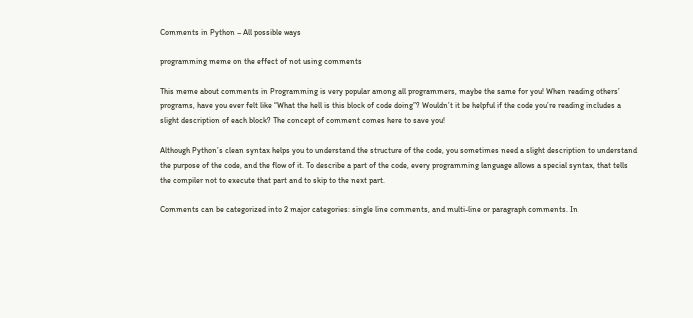Comments in Python – All possible ways

programming meme on the effect of not using comments

This meme about comments in Programming is very popular among all programmers, maybe the same for you! When reading others’ programs, have you ever felt like “What the hell is this block of code doing”? Wouldn’t it be helpful if the code you’re reading includes a slight description of each block? The concept of comment comes here to save you!

Although Python’s clean syntax helps you to understand the structure of the code, you sometimes need a slight description to understand the purpose of the code, and the flow of it. To describe a part of the code, every programming language allows a special syntax, that tells the compiler not to execute that part and to skip to the next part.

Comments can be categorized into 2 major categories: single line comments, and multi-line or paragraph comments. In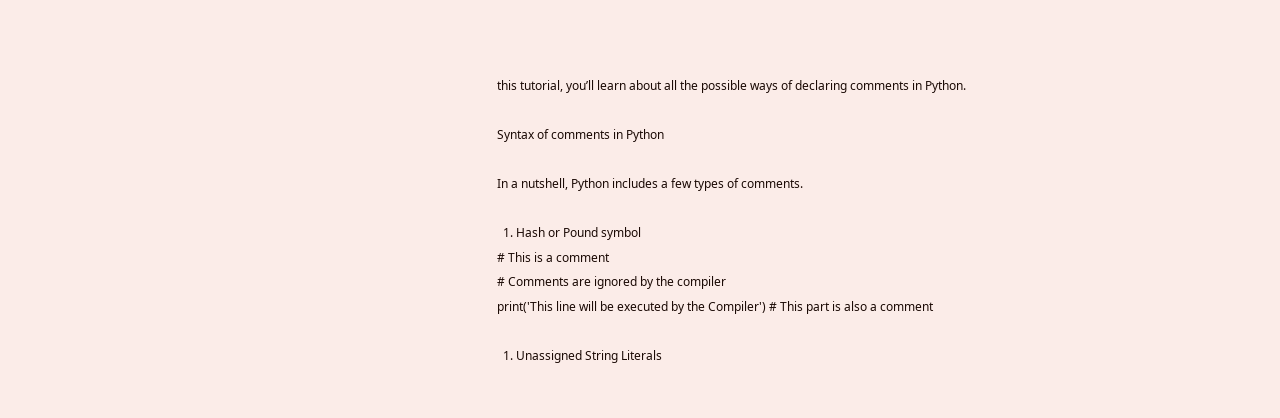this tutorial, you’ll learn about all the possible ways of declaring comments in Python.

Syntax of comments in Python

In a nutshell, Python includes a few types of comments.

  1. Hash or Pound symbol
# This is a comment
# Comments are ignored by the compiler
print('This line will be executed by the Compiler') # This part is also a comment

  1. Unassigned String Literals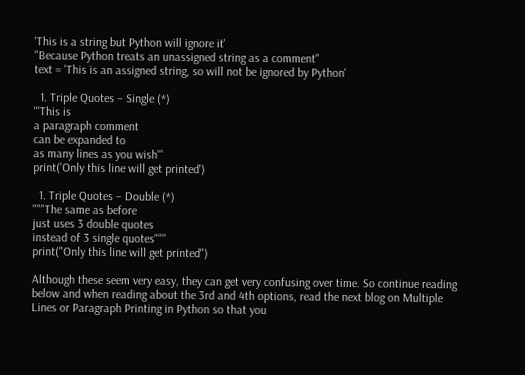'This is a string but Python will ignore it'
"Because Python treats an unassigned string as a comment"
text = 'This is an assigned string, so will not be ignored by Python'

  1. Triple Quotes – Single (*)
'''This is
a paragraph comment
can be expanded to
as many lines as you wish'''
print('Only this line will get printed')

  1. Triple Quotes – Double (*)
"""The same as before
just uses 3 double quotes
instead of 3 single quotes"""
print("Only this line will get printed")

Although these seem very easy, they can get very confusing over time. So continue reading below and when reading about the 3rd and 4th options, read the next blog on Multiple Lines or Paragraph Printing in Python so that you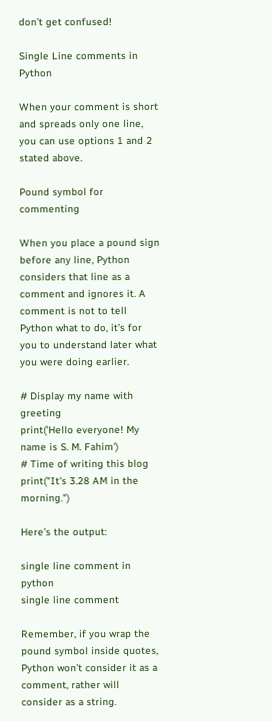don’t get confused!

Single Line comments in Python

When your comment is short and spreads only one line, you can use options 1 and 2 stated above.

Pound symbol for commenting

When you place a pound sign before any line, Python considers that line as a comment and ignores it. A comment is not to tell Python what to do, it’s for you to understand later what you were doing earlier.

# Display my name with greeting
print('Hello everyone! My name is S. M. Fahim')
# Time of writing this blog
print("It's 3.28 AM in the morning.")

Here’s the output:

single line comment in python
single line comment

Remember, if you wrap the pound symbol inside quotes, Python won’t consider it as a comment, rather will consider as a string.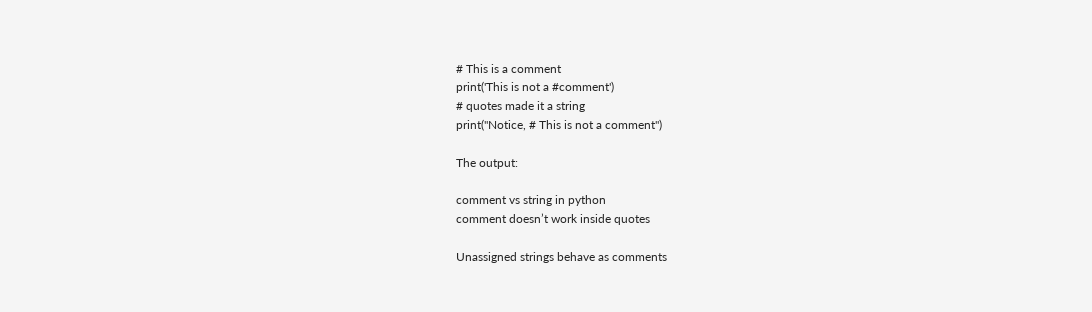# This is a comment
print('This is not a #comment')
# quotes made it a string
print("Notice, # This is not a comment")

The output:

comment vs string in python
comment doesn’t work inside quotes

Unassigned strings behave as comments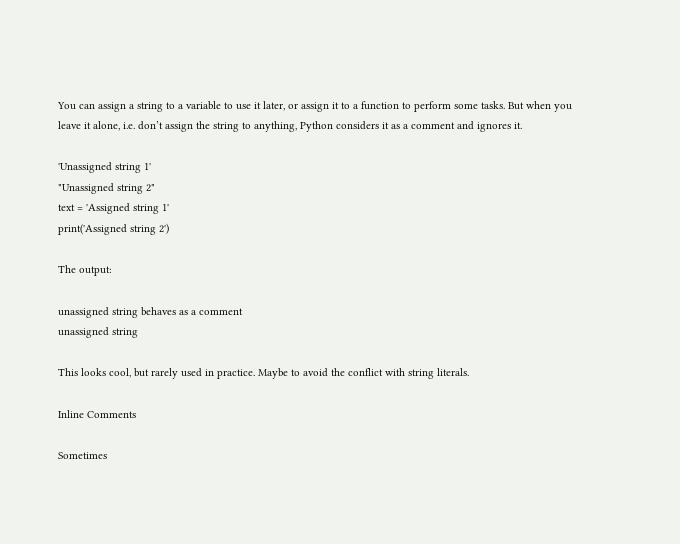You can assign a string to a variable to use it later, or assign it to a function to perform some tasks. But when you leave it alone, i.e. don’t assign the string to anything, Python considers it as a comment and ignores it.

'Unassigned string 1'
"Unassigned string 2"
text = 'Assigned string 1'
print('Assigned string 2')

The output:

unassigned string behaves as a comment
unassigned string

This looks cool, but rarely used in practice. Maybe to avoid the conflict with string literals.

Inline Comments

Sometimes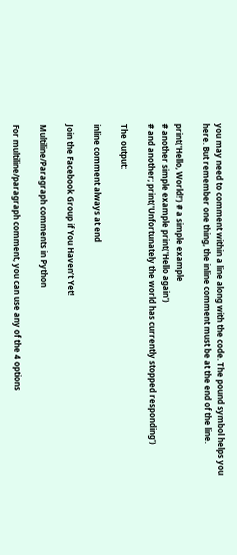you may need to comment within a line along with the code. The pound symbol helps you here. But remember one thing, the inline comment must be at the end of the line.

print('Hello, World!') # a simple example
# another simple example print('Hello again')
# and another; print('Unfortunately the world has currently stopped responding')

The output:

inline comment always at end

Join the Facebook Group if You Haven’t Yet!

Multiline/Paragraph comments in Python

For multiline/paragraph comment, you can use any of the 4 options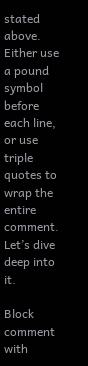stated above. Either use a pound symbol before each line, or use triple quotes to wrap the entire comment. Let’s dive deep into it.

Block comment with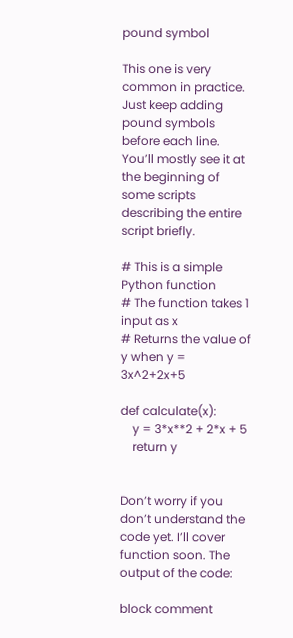pound symbol

This one is very common in practice. Just keep adding pound symbols before each line. You’ll mostly see it at the beginning of some scripts describing the entire script briefly.

# This is a simple Python function
# The function takes 1 input as x
# Returns the value of y when y = 3x^2+2x+5

def calculate(x):
    y = 3*x**2 + 2*x + 5
    return y


Don’t worry if you don’t understand the code yet. I’ll cover function soon. The output of the code:

block comment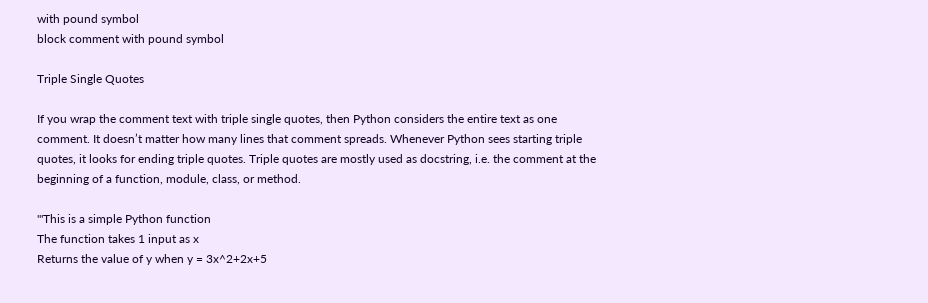with pound symbol
block comment with pound symbol

Triple Single Quotes

If you wrap the comment text with triple single quotes, then Python considers the entire text as one comment. It doesn’t matter how many lines that comment spreads. Whenever Python sees starting triple quotes, it looks for ending triple quotes. Triple quotes are mostly used as docstring, i.e. the comment at the beginning of a function, module, class, or method.

'''This is a simple Python function
The function takes 1 input as x
Returns the value of y when y = 3x^2+2x+5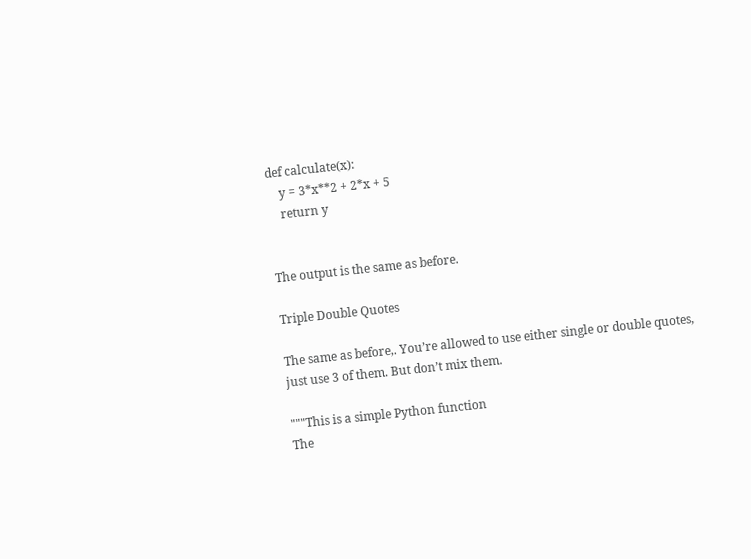def calculate(x):
    y = 3*x**2 + 2*x + 5
    return y


The output is the same as before.

Triple Double Quotes

The same as before,. You’re allowed to use either single or double quotes, just use 3 of them. But don’t mix them.

"""This is a simple Python function
The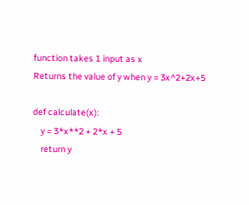function takes 1 input as x
Returns the value of y when y = 3x^2+2x+5

def calculate(x):
    y = 3*x**2 + 2*x + 5
    return y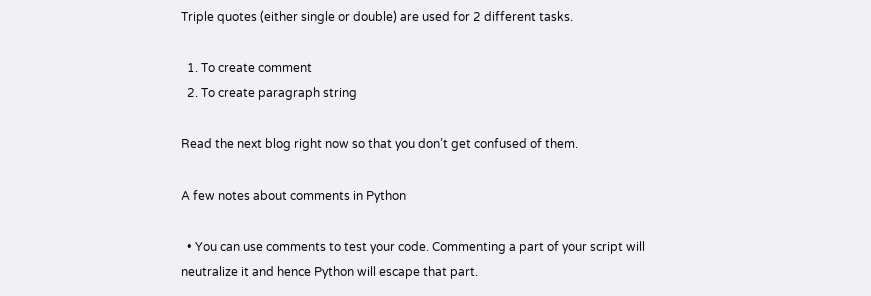Triple quotes (either single or double) are used for 2 different tasks.

  1. To create comment
  2. To create paragraph string

Read the next blog right now so that you don’t get confused of them.

A few notes about comments in Python

  • You can use comments to test your code. Commenting a part of your script will neutralize it and hence Python will escape that part.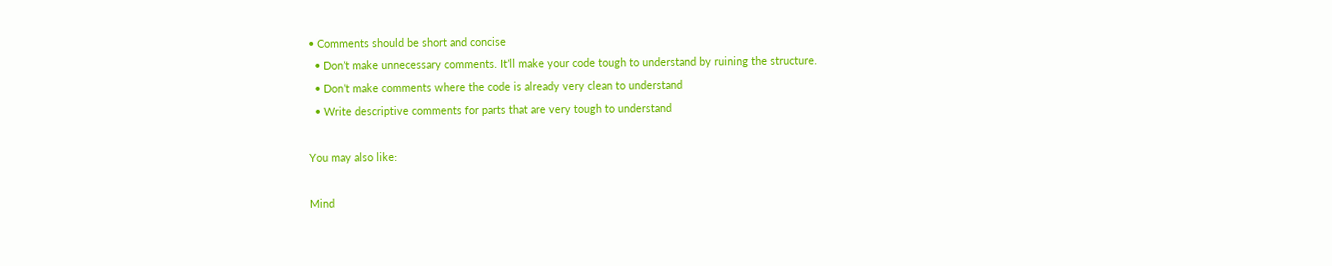• Comments should be short and concise
  • Don’t make unnecessary comments. It’ll make your code tough to understand by ruining the structure.
  • Don’t make comments where the code is already very clean to understand
  • Write descriptive comments for parts that are very tough to understand

You may also like:

Mind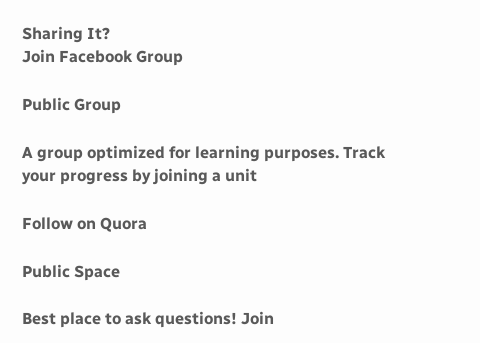Sharing It?
Join Facebook Group

Public Group

A group optimized for learning purposes. Track your progress by joining a unit

Follow on Quora

Public Space

Best place to ask questions! Join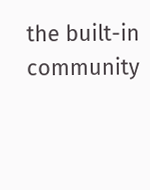the built-in community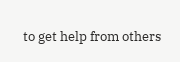to get help from others